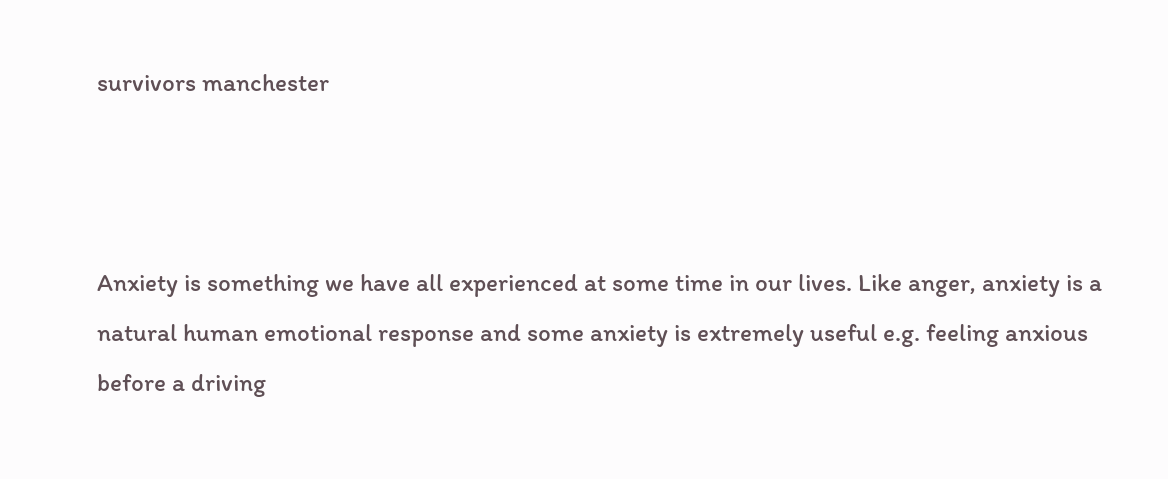survivors manchester



Anxiety is something we have all experienced at some time in our lives. Like anger, anxiety is a natural human emotional response and some anxiety is extremely useful e.g. feeling anxious before a driving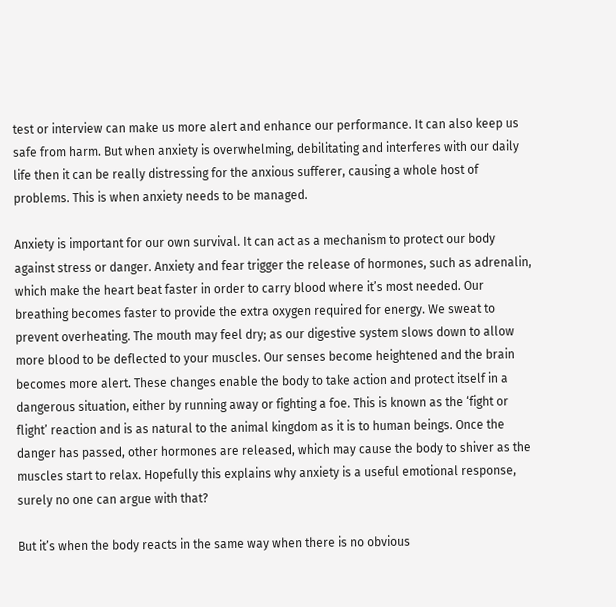test or interview can make us more alert and enhance our performance. It can also keep us safe from harm. But when anxiety is overwhelming, debilitating and interferes with our daily life then it can be really distressing for the anxious sufferer, causing a whole host of problems. This is when anxiety needs to be managed.

Anxiety is important for our own survival. It can act as a mechanism to protect our body against stress or danger. Anxiety and fear trigger the release of hormones, such as adrenalin, which make the heart beat faster in order to carry blood where it’s most needed. Our breathing becomes faster to provide the extra oxygen required for energy. We sweat to prevent overheating. The mouth may feel dry; as our digestive system slows down to allow more blood to be deflected to your muscles. Our senses become heightened and the brain becomes more alert. These changes enable the body to take action and protect itself in a dangerous situation, either by running away or fighting a foe. This is known as the ‘fight or flight’ reaction and is as natural to the animal kingdom as it is to human beings. Once the danger has passed, other hormones are released, which may cause the body to shiver as the muscles start to relax. Hopefully this explains why anxiety is a useful emotional response, surely no one can argue with that?

But it’s when the body reacts in the same way when there is no obvious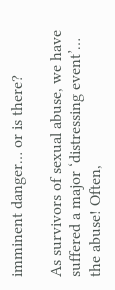imminent danger… or is there?

As survivors of sexual abuse, we have suffered a major ‘distressing event’… the abuse! Often,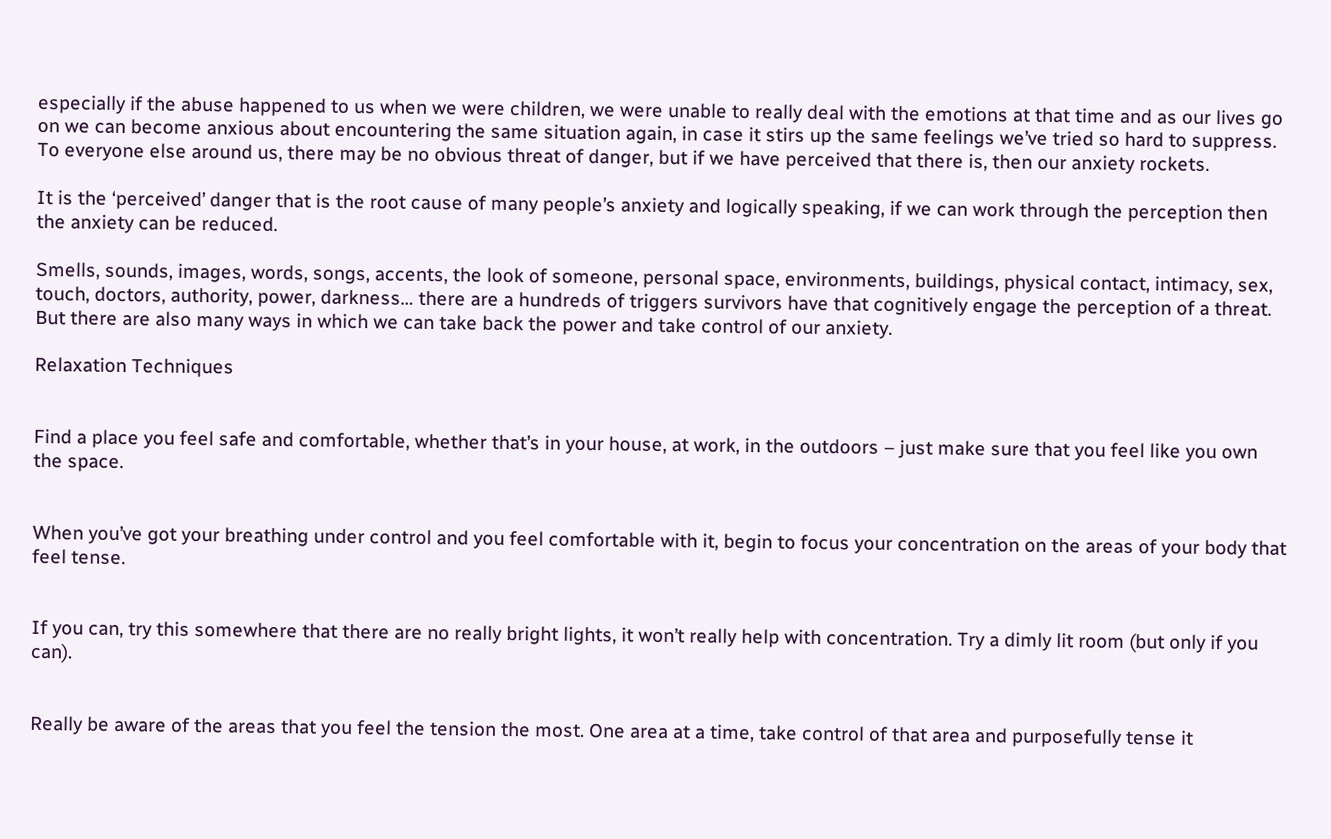especially if the abuse happened to us when we were children, we were unable to really deal with the emotions at that time and as our lives go on we can become anxious about encountering the same situation again, in case it stirs up the same feelings we’ve tried so hard to suppress. To everyone else around us, there may be no obvious threat of danger, but if we have perceived that there is, then our anxiety rockets.

It is the ‘perceived’ danger that is the root cause of many people’s anxiety and logically speaking, if we can work through the perception then the anxiety can be reduced.

Smells, sounds, images, words, songs, accents, the look of someone, personal space, environments, buildings, physical contact, intimacy, sex, touch, doctors, authority, power, darkness… there are a hundreds of triggers survivors have that cognitively engage the perception of a threat. But there are also many ways in which we can take back the power and take control of our anxiety.

Relaxation Techniques


Find a place you feel safe and comfortable, whether that’s in your house, at work, in the outdoors – just make sure that you feel like you own the space.


When you’ve got your breathing under control and you feel comfortable with it, begin to focus your concentration on the areas of your body that feel tense.


If you can, try this somewhere that there are no really bright lights, it won’t really help with concentration. Try a dimly lit room (but only if you can).


Really be aware of the areas that you feel the tension the most. One area at a time, take control of that area and purposefully tense it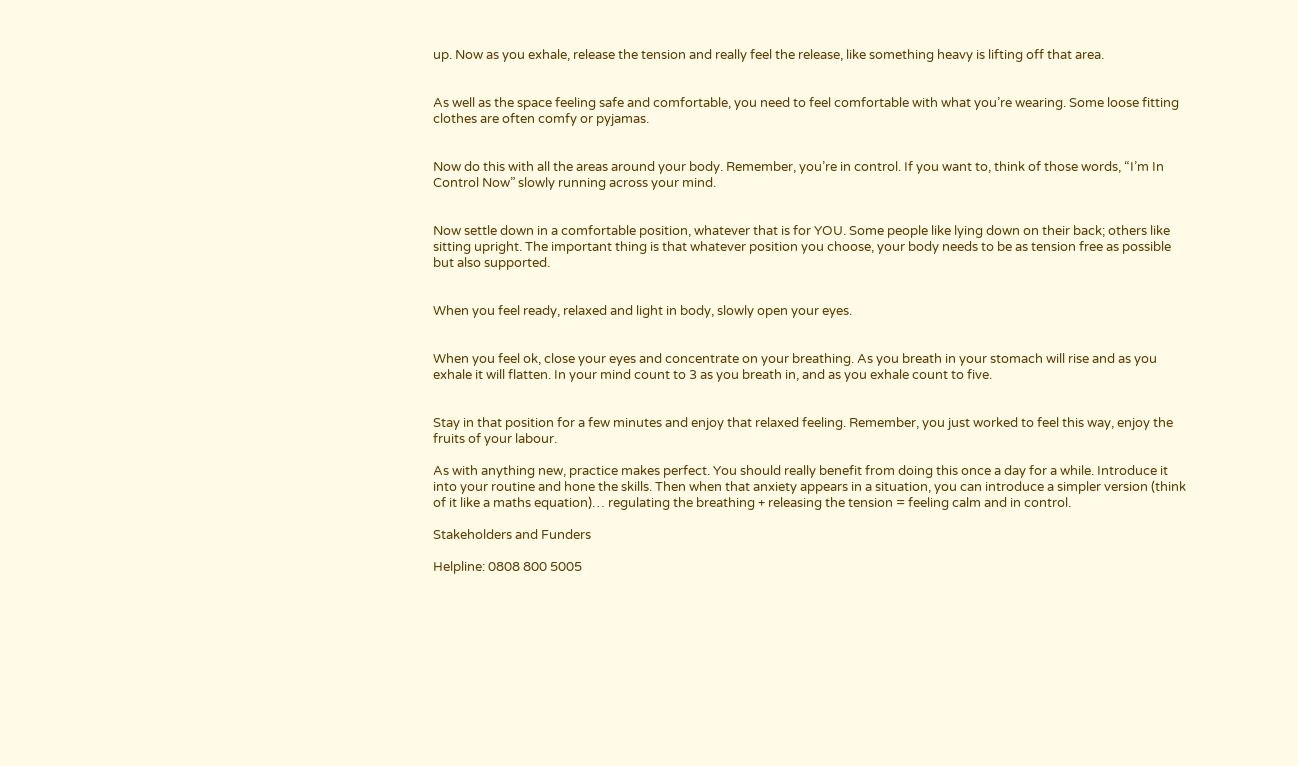up. Now as you exhale, release the tension and really feel the release, like something heavy is lifting off that area.


As well as the space feeling safe and comfortable, you need to feel comfortable with what you’re wearing. Some loose fitting clothes are often comfy or pyjamas.


Now do this with all the areas around your body. Remember, you’re in control. If you want to, think of those words, “I’m In Control Now” slowly running across your mind.


Now settle down in a comfortable position, whatever that is for YOU. Some people like lying down on their back; others like sitting upright. The important thing is that whatever position you choose, your body needs to be as tension free as possible but also supported.


When you feel ready, relaxed and light in body, slowly open your eyes.


When you feel ok, close your eyes and concentrate on your breathing. As you breath in your stomach will rise and as you exhale it will flatten. In your mind count to 3 as you breath in, and as you exhale count to five.


Stay in that position for a few minutes and enjoy that relaxed feeling. Remember, you just worked to feel this way, enjoy the fruits of your labour.

As with anything new, practice makes perfect. You should really benefit from doing this once a day for a while. Introduce it into your routine and hone the skills. Then when that anxiety appears in a situation, you can introduce a simpler version (think of it like a maths equation)… regulating the breathing + releasing the tension = feeling calm and in control.

Stakeholders and Funders

Helpline: 0808 800 5005